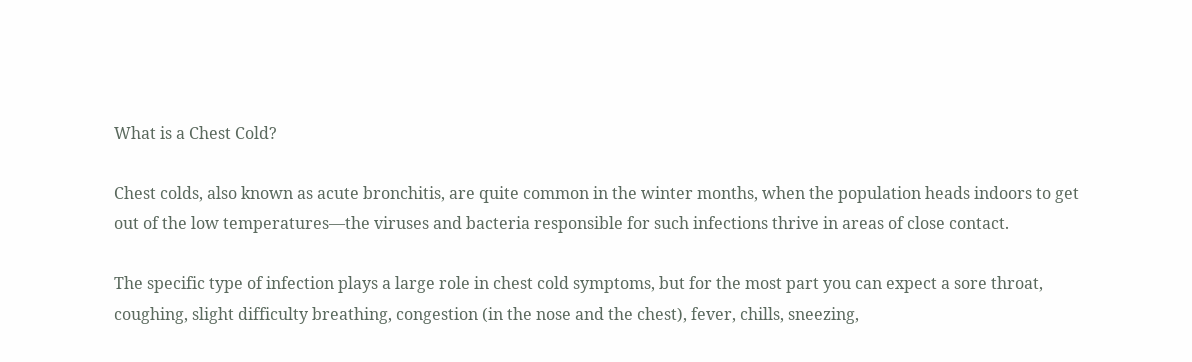What is a Chest Cold?

Chest colds, also known as acute bronchitis, are quite common in the winter months, when the population heads indoors to get out of the low temperatures—the viruses and bacteria responsible for such infections thrive in areas of close contact.

The specific type of infection plays a large role in chest cold symptoms, but for the most part you can expect a sore throat, coughing, slight difficulty breathing, congestion (in the nose and the chest), fever, chills, sneezing,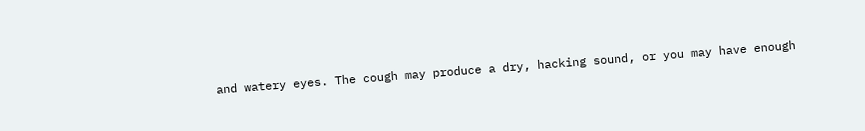and watery eyes. The cough may produce a dry, hacking sound, or you may have enough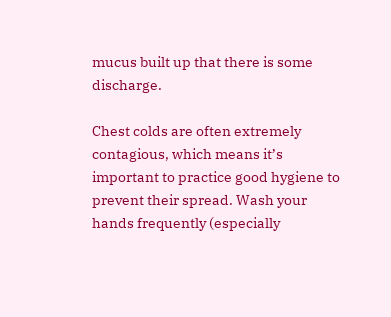mucus built up that there is some discharge.

Chest colds are often extremely contagious, which means it’s important to practice good hygiene to prevent their spread. Wash your hands frequently (especially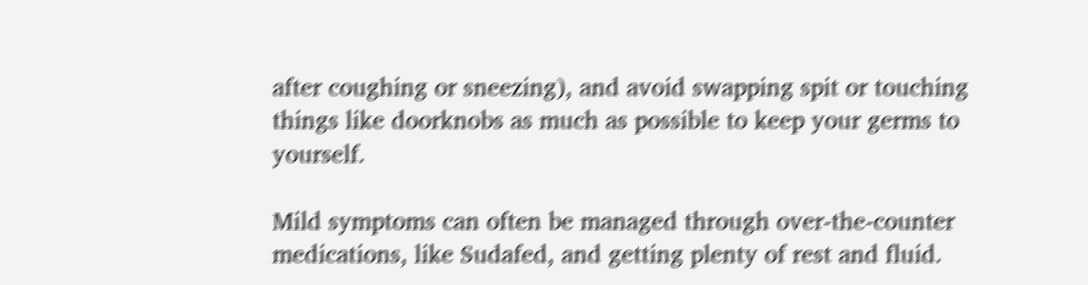after coughing or sneezing), and avoid swapping spit or touching things like doorknobs as much as possible to keep your germs to yourself.

Mild symptoms can often be managed through over-the-counter medications, like Sudafed, and getting plenty of rest and fluid.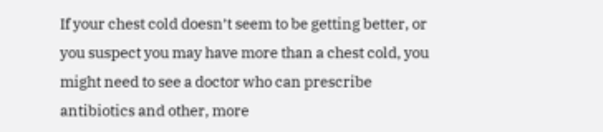If your chest cold doesn’t seem to be getting better, or you suspect you may have more than a chest cold, you might need to see a doctor who can prescribe antibiotics and other, more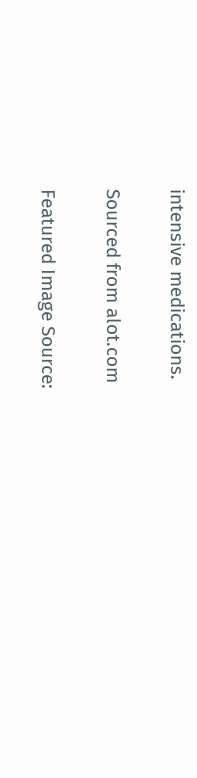intensive medications.

Sourced from alot.com

Featured Image Source: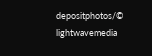depositphotos/© lightwavemedia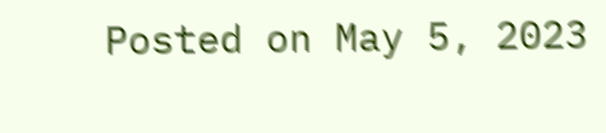Posted on May 5, 2023